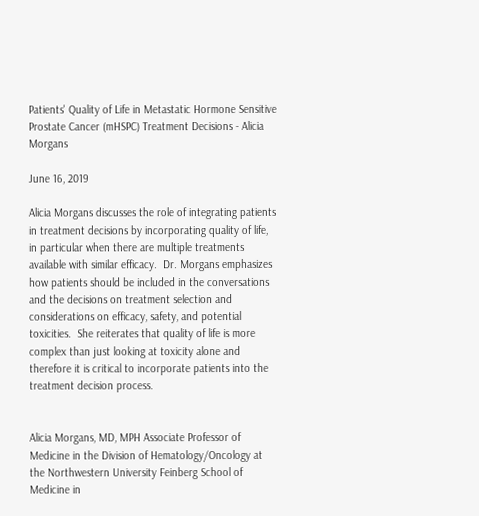Patients' Quality of Life in Metastatic Hormone Sensitive Prostate Cancer (mHSPC) Treatment Decisions - Alicia Morgans

June 16, 2019

Alicia Morgans discusses the role of integrating patients in treatment decisions by incorporating quality of life, in particular when there are multiple treatments available with similar efficacy.  Dr. Morgans emphasizes how patients should be included in the conversations and the decisions on treatment selection and considerations on efficacy, safety, and potential toxicities.  She reiterates that quality of life is more complex than just looking at toxicity alone and therefore it is critical to incorporate patients into the treatment decision process.


Alicia Morgans, MD, MPH Associate Professor of Medicine in the Division of Hematology/Oncology at the Northwestern University Feinberg School of Medicine in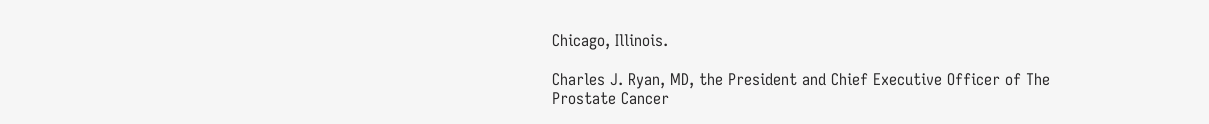Chicago, Illinois.

Charles J. Ryan, MD, the President and Chief Executive Officer of The Prostate Cancer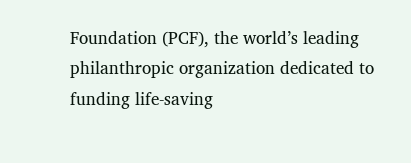Foundation (PCF), the world’s leading philanthropic organization dedicated to funding life-saving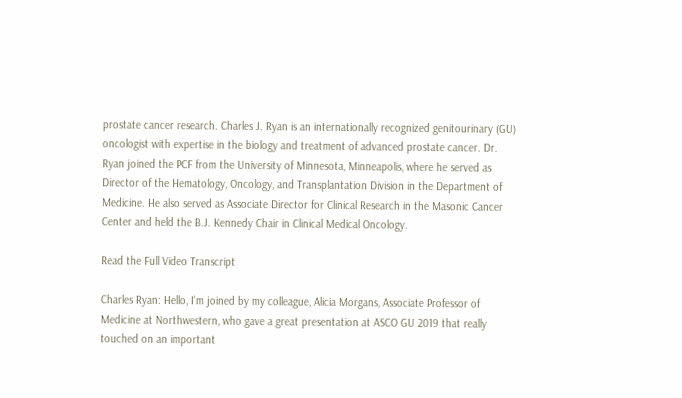prostate cancer research. Charles J. Ryan is an internationally recognized genitourinary (GU) oncologist with expertise in the biology and treatment of advanced prostate cancer. Dr. Ryan joined the PCF from the University of Minnesota, Minneapolis, where he served as Director of the Hematology, Oncology, and Transplantation Division in the Department of Medicine. He also served as Associate Director for Clinical Research in the Masonic Cancer Center and held the B.J. Kennedy Chair in Clinical Medical Oncology.

Read the Full Video Transcript

Charles Ryan: Hello, I'm joined by my colleague, Alicia Morgans, Associate Professor of Medicine at Northwestern, who gave a great presentation at ASCO GU 2019 that really touched on an important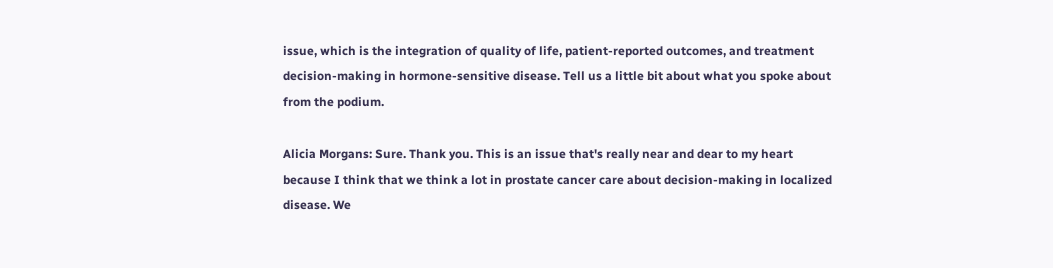issue, which is the integration of quality of life, patient-reported outcomes, and treatment decision-making in hormone-sensitive disease. Tell us a little bit about what you spoke about from the podium.

Alicia Morgans: Sure. Thank you. This is an issue that's really near and dear to my heart because I think that we think a lot in prostate cancer care about decision-making in localized disease. We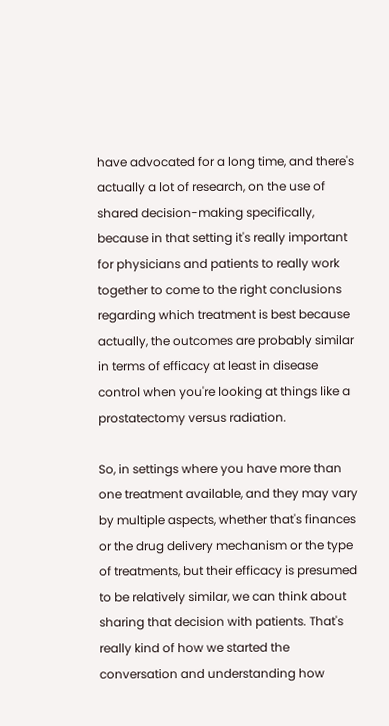have advocated for a long time, and there's actually a lot of research, on the use of shared decision-making specifically, because in that setting it's really important for physicians and patients to really work together to come to the right conclusions regarding which treatment is best because actually, the outcomes are probably similar in terms of efficacy at least in disease control when you're looking at things like a prostatectomy versus radiation.

So, in settings where you have more than one treatment available, and they may vary by multiple aspects, whether that's finances or the drug delivery mechanism or the type of treatments, but their efficacy is presumed to be relatively similar, we can think about sharing that decision with patients. That's really kind of how we started the conversation and understanding how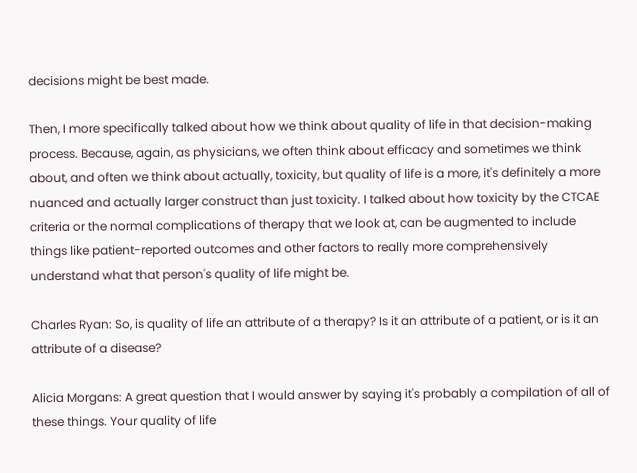decisions might be best made.

Then, I more specifically talked about how we think about quality of life in that decision-making process. Because, again, as physicians, we often think about efficacy and sometimes we think about, and often we think about actually, toxicity, but quality of life is a more, it's definitely a more nuanced and actually larger construct than just toxicity. I talked about how toxicity by the CTCAE criteria or the normal complications of therapy that we look at, can be augmented to include things like patient-reported outcomes and other factors to really more comprehensively understand what that person's quality of life might be.

Charles Ryan: So, is quality of life an attribute of a therapy? Is it an attribute of a patient, or is it an attribute of a disease?

Alicia Morgans: A great question that I would answer by saying it's probably a compilation of all of these things. Your quality of life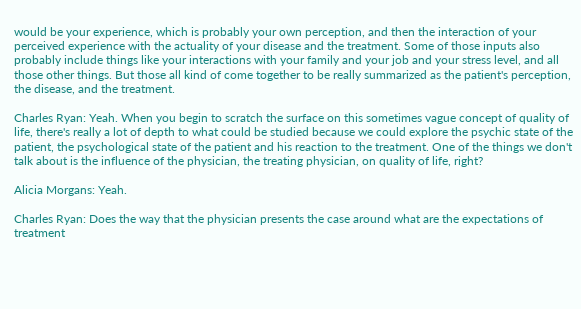would be your experience, which is probably your own perception, and then the interaction of your perceived experience with the actuality of your disease and the treatment. Some of those inputs also probably include things like your interactions with your family and your job and your stress level, and all those other things. But those all kind of come together to be really summarized as the patient's perception, the disease, and the treatment.

Charles Ryan: Yeah. When you begin to scratch the surface on this sometimes vague concept of quality of life, there's really a lot of depth to what could be studied because we could explore the psychic state of the patient, the psychological state of the patient and his reaction to the treatment. One of the things we don't talk about is the influence of the physician, the treating physician, on quality of life, right?

Alicia Morgans: Yeah.

Charles Ryan: Does the way that the physician presents the case around what are the expectations of treatment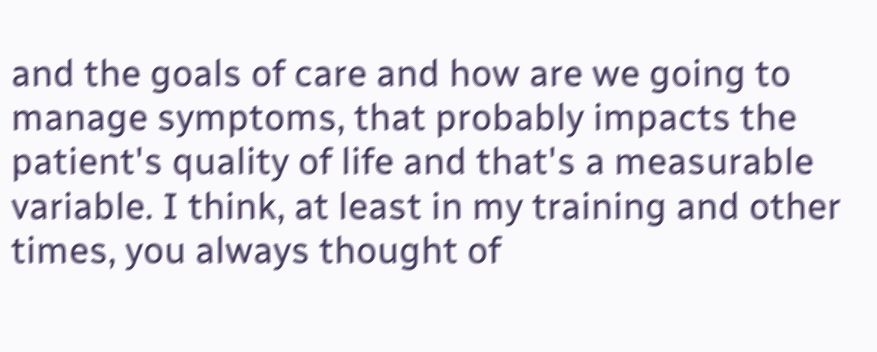and the goals of care and how are we going to manage symptoms, that probably impacts the patient's quality of life and that's a measurable variable. I think, at least in my training and other times, you always thought of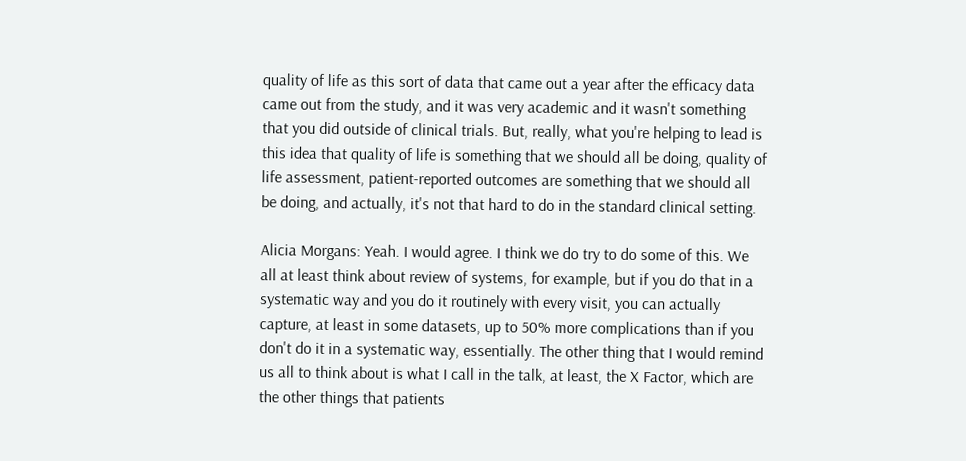quality of life as this sort of data that came out a year after the efficacy data came out from the study, and it was very academic and it wasn't something that you did outside of clinical trials. But, really, what you're helping to lead is this idea that quality of life is something that we should all be doing, quality of life assessment, patient-reported outcomes are something that we should all be doing, and actually, it's not that hard to do in the standard clinical setting.

Alicia Morgans: Yeah. I would agree. I think we do try to do some of this. We all at least think about review of systems, for example, but if you do that in a systematic way and you do it routinely with every visit, you can actually capture, at least in some datasets, up to 50% more complications than if you don't do it in a systematic way, essentially. The other thing that I would remind us all to think about is what I call in the talk, at least, the X Factor, which are the other things that patients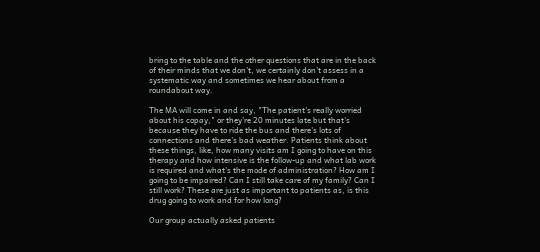bring to the table and the other questions that are in the back of their minds that we don't, we certainly don't assess in a systematic way and sometimes we hear about from a roundabout way.

The MA will come in and say, "The patient's really worried about his copay," or they're 20 minutes late but that's because they have to ride the bus and there's lots of connections and there's bad weather. Patients think about these things, like, how many visits am I going to have on this therapy and how intensive is the follow-up and what lab work is required and what's the mode of administration? How am I going to be impaired? Can I still take care of my family? Can I still work? These are just as important to patients as, is this drug going to work and for how long?

Our group actually asked patients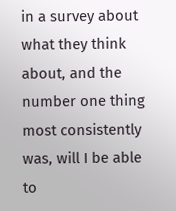in a survey about what they think about, and the number one thing most consistently was, will I be able to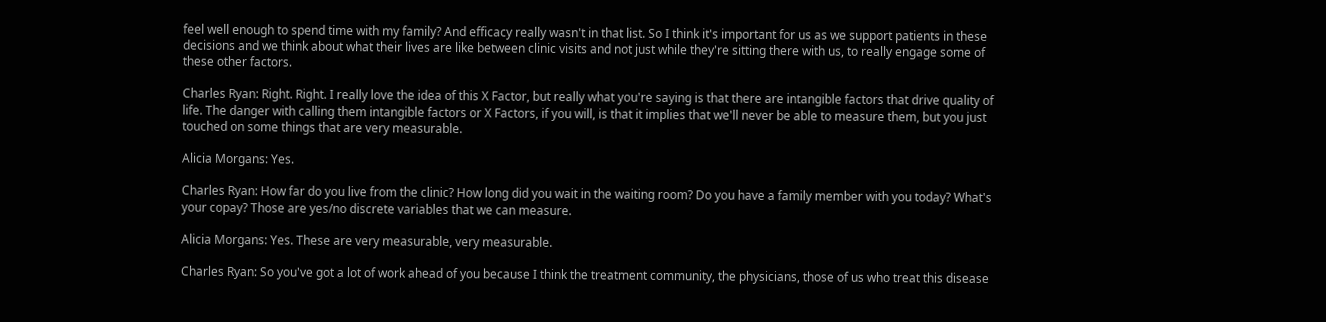feel well enough to spend time with my family? And efficacy really wasn't in that list. So I think it's important for us as we support patients in these decisions and we think about what their lives are like between clinic visits and not just while they're sitting there with us, to really engage some of these other factors.

Charles Ryan: Right. Right. I really love the idea of this X Factor, but really what you're saying is that there are intangible factors that drive quality of life. The danger with calling them intangible factors or X Factors, if you will, is that it implies that we'll never be able to measure them, but you just touched on some things that are very measurable.

Alicia Morgans: Yes.

Charles Ryan: How far do you live from the clinic? How long did you wait in the waiting room? Do you have a family member with you today? What's your copay? Those are yes/no discrete variables that we can measure.

Alicia Morgans: Yes. These are very measurable, very measurable.

Charles Ryan: So you've got a lot of work ahead of you because I think the treatment community, the physicians, those of us who treat this disease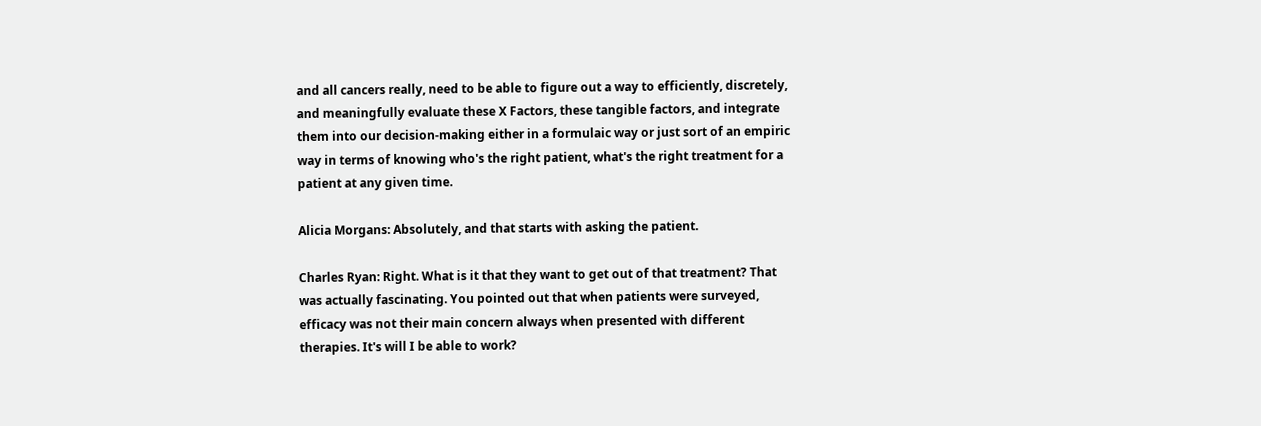and all cancers really, need to be able to figure out a way to efficiently, discretely, and meaningfully evaluate these X Factors, these tangible factors, and integrate them into our decision-making either in a formulaic way or just sort of an empiric way in terms of knowing who's the right patient, what's the right treatment for a patient at any given time.

Alicia Morgans: Absolutely, and that starts with asking the patient.

Charles Ryan: Right. What is it that they want to get out of that treatment? That was actually fascinating. You pointed out that when patients were surveyed, efficacy was not their main concern always when presented with different therapies. It's will I be able to work?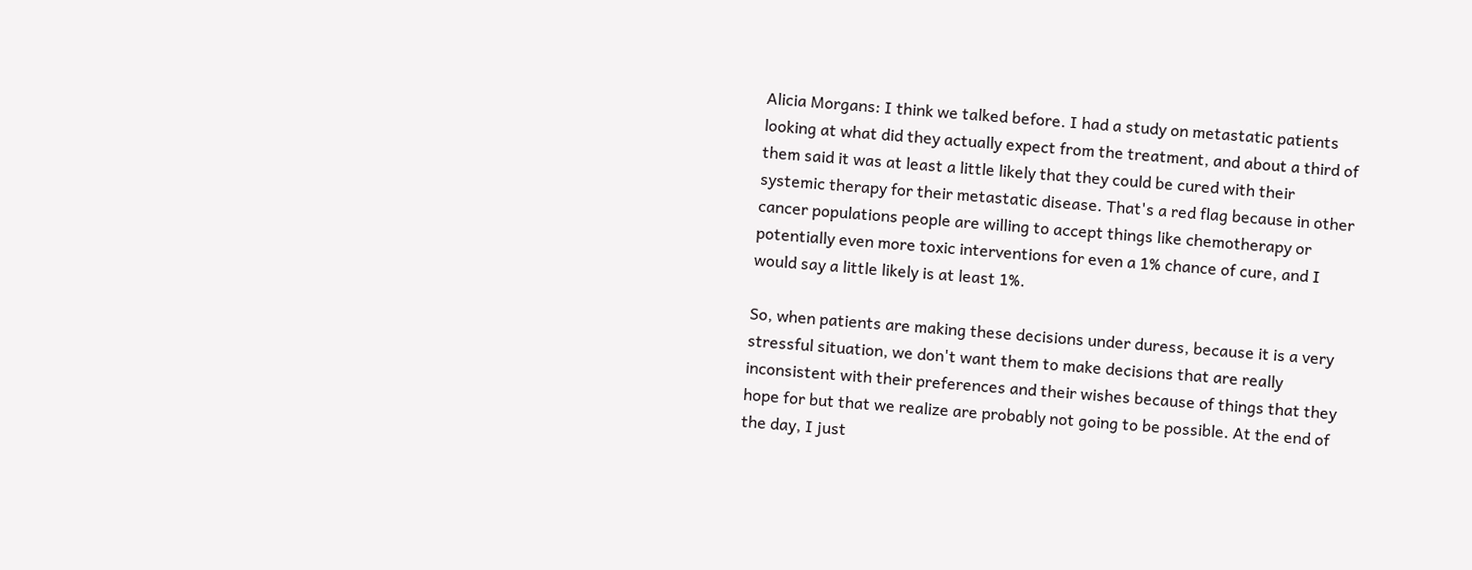Alicia Morgans: I think we talked before. I had a study on metastatic patients looking at what did they actually expect from the treatment, and about a third of them said it was at least a little likely that they could be cured with their systemic therapy for their metastatic disease. That's a red flag because in other cancer populations people are willing to accept things like chemotherapy or potentially even more toxic interventions for even a 1% chance of cure, and I would say a little likely is at least 1%.

So, when patients are making these decisions under duress, because it is a very stressful situation, we don't want them to make decisions that are really inconsistent with their preferences and their wishes because of things that they hope for but that we realize are probably not going to be possible. At the end of the day, I just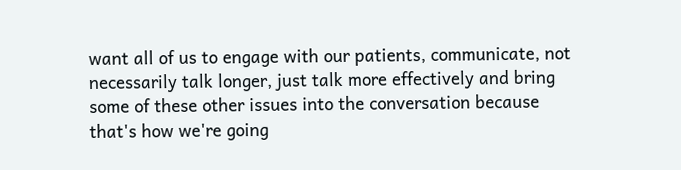want all of us to engage with our patients, communicate, not necessarily talk longer, just talk more effectively and bring some of these other issues into the conversation because that's how we're going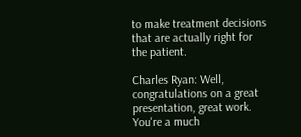to make treatment decisions that are actually right for the patient.

Charles Ryan: Well, congratulations on a great presentation, great work. You're a much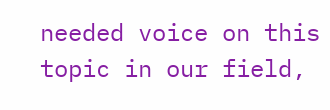needed voice on this topic in our field,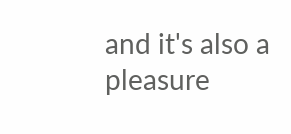and it's also a pleasure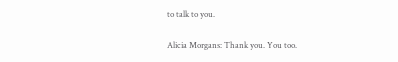to talk to you.

Alicia Morgans: Thank you. You too.